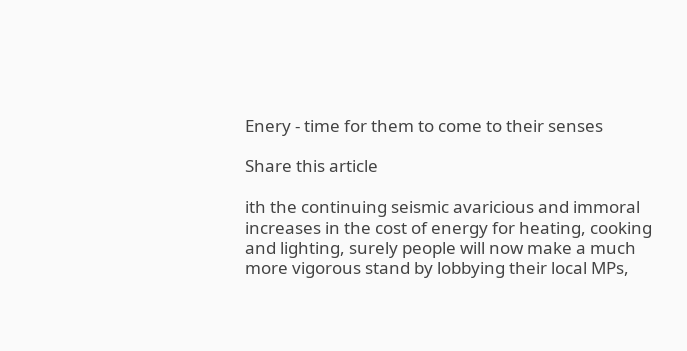Enery - time for them to come to their senses

Share this article

ith the continuing seismic avaricious and immoral increases in the cost of energy for heating, cooking and lighting, surely people will now make a much more vigorous stand by lobbying their local MPs,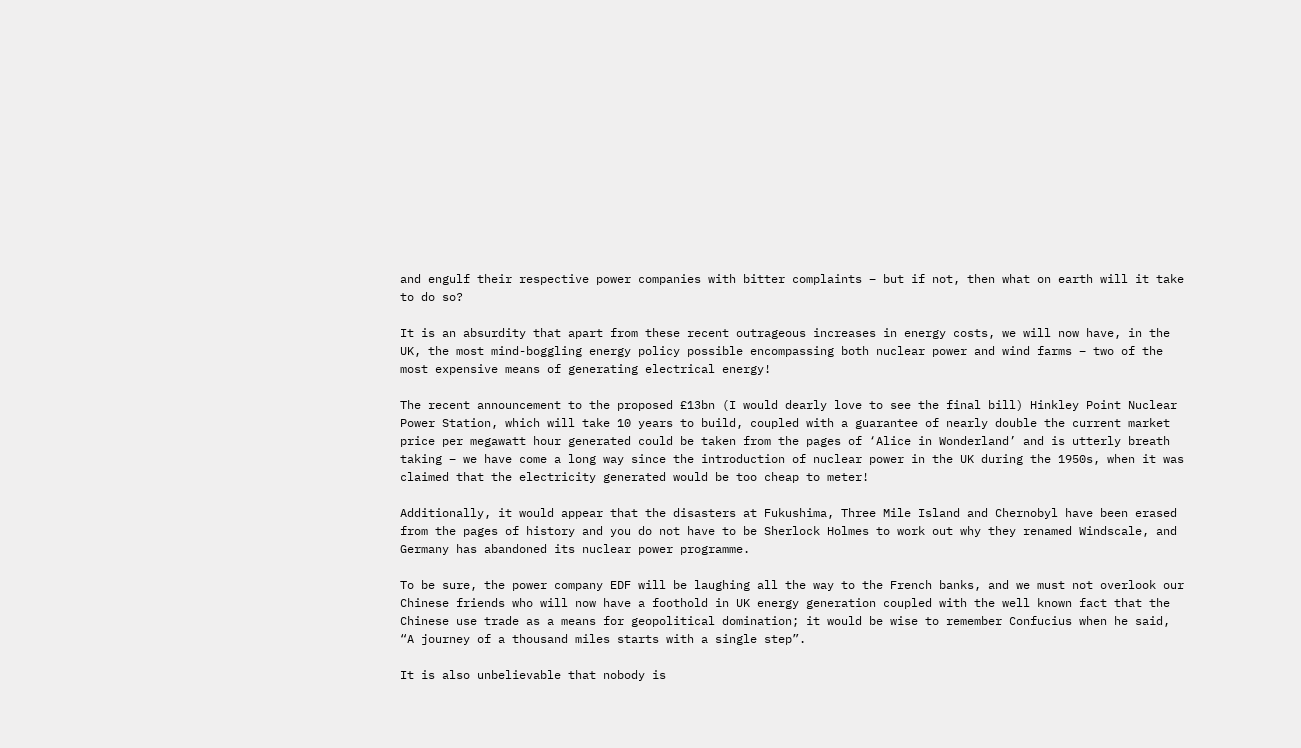and engulf their respective power companies with bitter complaints – but if not, then what on earth will it take to do so?

It is an absurdity that apart from these recent outrageous increases in energy costs, we will now have, in the UK, the most mind-boggling energy policy possible encompassing both nuclear power and wind farms – two of the most expensive means of generating electrical energy!

The recent announcement to the proposed £13bn (I would dearly love to see the final bill) Hinkley Point Nuclear Power Station, which will take 10 years to build, coupled with a guarantee of nearly double the current market price per megawatt hour generated could be taken from the pages of ‘Alice in Wonderland’ and is utterly breath taking – we have come a long way since the introduction of nuclear power in the UK during the 1950s, when it was claimed that the electricity generated would be too cheap to meter!

Additionally, it would appear that the disasters at Fukushima, Three Mile Island and Chernobyl have been erased from the pages of history and you do not have to be Sherlock Holmes to work out why they renamed Windscale, and Germany has abandoned its nuclear power programme.

To be sure, the power company EDF will be laughing all the way to the French banks, and we must not overlook our Chinese friends who will now have a foothold in UK energy generation coupled with the well known fact that the Chinese use trade as a means for geopolitical domination; it would be wise to remember Confucius when he said, “A journey of a thousand miles starts with a single step”.

It is also unbelievable that nobody is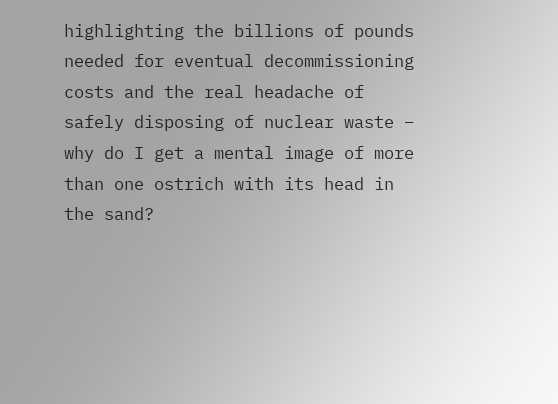highlighting the billions of pounds needed for eventual decommissioning costs and the real headache of safely disposing of nuclear waste – why do I get a mental image of more than one ostrich with its head in the sand?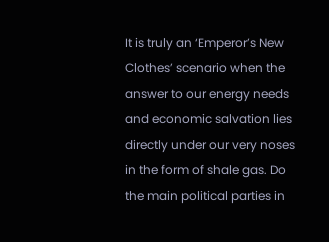It is truly an ‘Emperor’s New Clothes’ scenario when the answer to our energy needs and economic salvation lies directly under our very noses in the form of shale gas. Do the main political parties in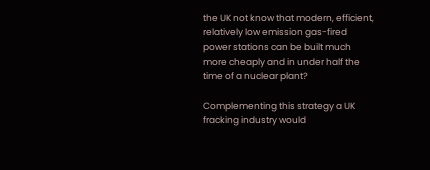the UK not know that modern, efficient, relatively low emission gas-fired power stations can be built much more cheaply and in under half the time of a nuclear plant?

Complementing this strategy a UK fracking industry would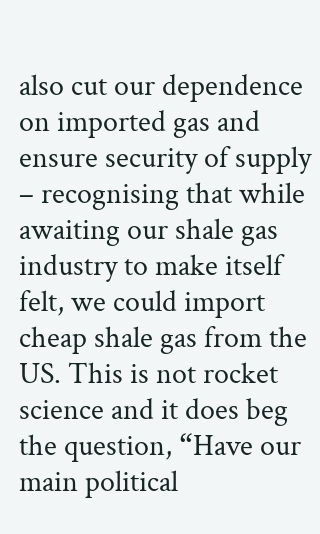also cut our dependence on imported gas and ensure security of supply – recognising that while awaiting our shale gas industry to make itself felt, we could import cheap shale gas from the US. This is not rocket science and it does beg the question, “Have our main political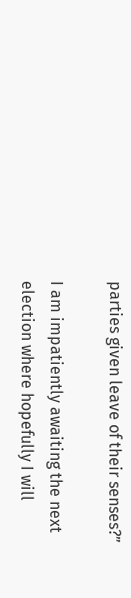parties given leave of their senses?”

I am impatiently awaiting the next election where hopefully I will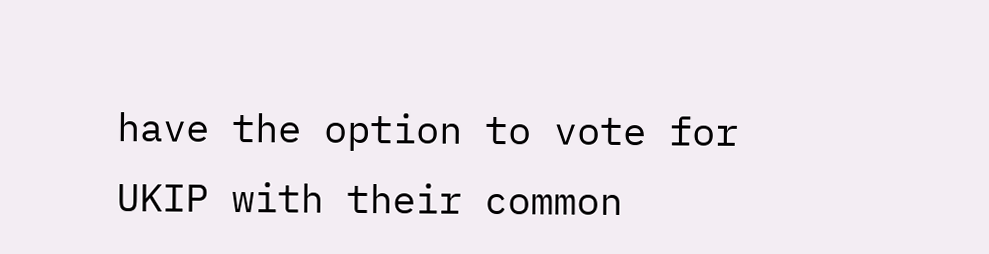have the option to vote for UKIP with their common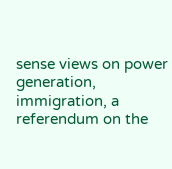sense views on power generation, immigration, a referendum on the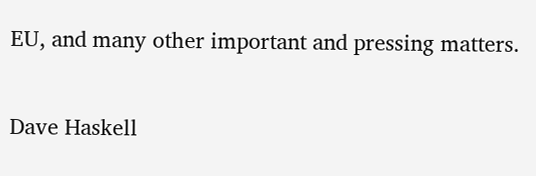EU, and many other important and pressing matters.

Dave Haskell